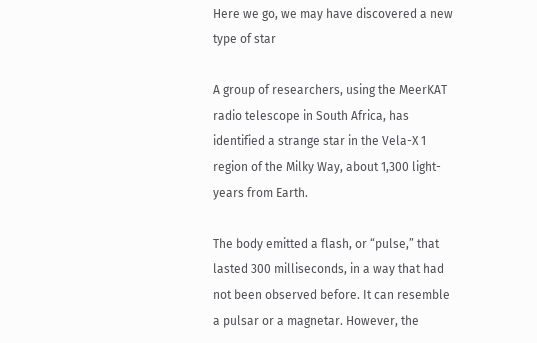Here we go, we may have discovered a new type of star

A group of researchers, using the MeerKAT radio telescope in South Africa, has identified a strange star in the Vela-X 1 region of the Milky Way, about 1,300 light-years from Earth.

The body emitted a flash, or “pulse,” that lasted 300 milliseconds, in a way that had not been observed before. It can resemble a pulsar or a magnetar. However, the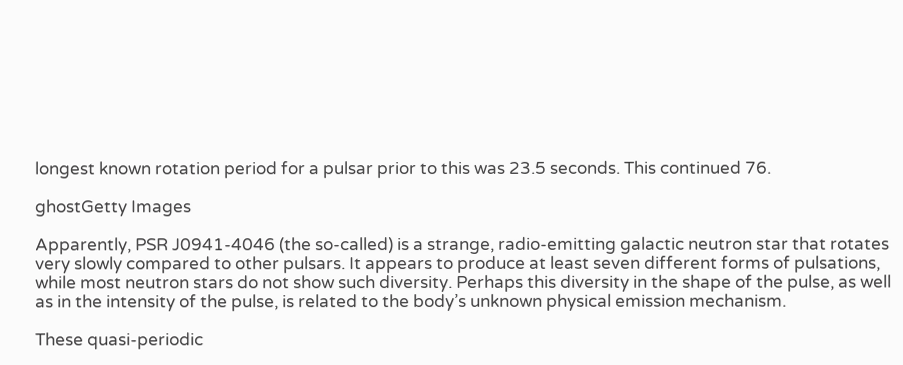longest known rotation period for a pulsar prior to this was 23.5 seconds. This continued 76.

ghostGetty Images

Apparently, PSR J0941-4046 (the so-called) is a strange, radio-emitting galactic neutron star that rotates very slowly compared to other pulsars. It appears to produce at least seven different forms of pulsations, while most neutron stars do not show such diversity. Perhaps this diversity in the shape of the pulse, as well as in the intensity of the pulse, is related to the body’s unknown physical emission mechanism.

These quasi-periodic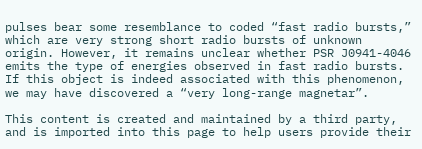pulses bear some resemblance to coded “fast radio bursts,” which are very strong short radio bursts of unknown origin. However, it remains unclear whether PSR J0941-4046 emits the type of energies observed in fast radio bursts. If this object is indeed associated with this phenomenon, we may have discovered a “very long-range magnetar”.

This content is created and maintained by a third party, and is imported into this page to help users provide their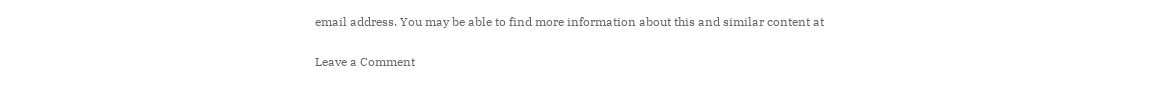email address. You may be able to find more information about this and similar content at

Leave a Comment